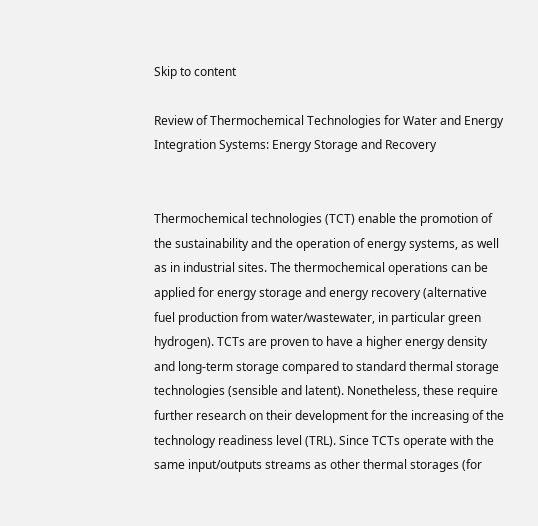Skip to content

Review of Thermochemical Technologies for Water and Energy Integration Systems: Energy Storage and Recovery


Thermochemical technologies (TCT) enable the promotion of the sustainability and the operation of energy systems, as well as in industrial sites. The thermochemical operations can be applied for energy storage and energy recovery (alternative fuel production from water/wastewater, in particular green hydrogen). TCTs are proven to have a higher energy density and long-term storage compared to standard thermal storage technologies (sensible and latent). Nonetheless, these require further research on their development for the increasing of the technology readiness level (TRL). Since TCTs operate with the same input/outputs streams as other thermal storages (for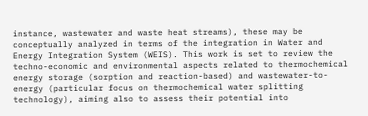instance, wastewater and waste heat streams), these may be conceptually analyzed in terms of the integration in Water and Energy Integration System (WEIS). This work is set to review the techno-economic and environmental aspects related to thermochemical energy storage (sorption and reaction-based) and wastewater-to-energy (particular focus on thermochemical water splitting technology), aiming also to assess their potential into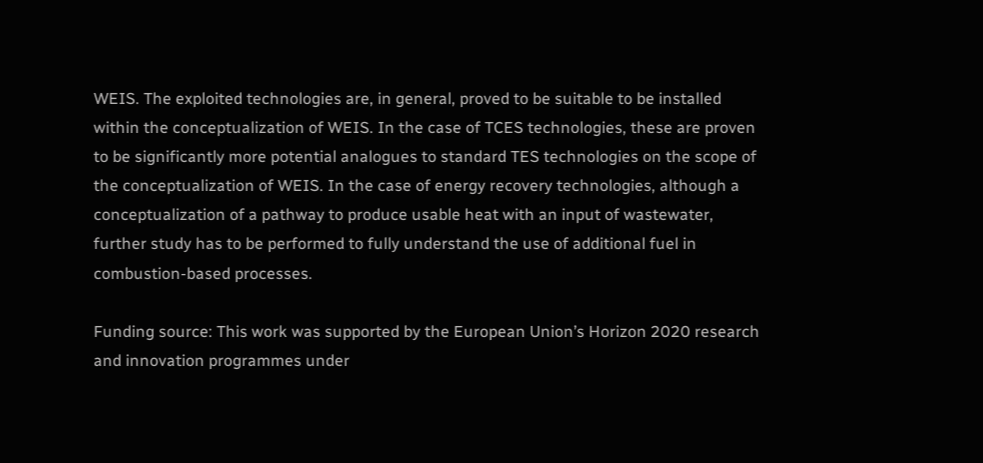WEIS. The exploited technologies are, in general, proved to be suitable to be installed within the conceptualization of WEIS. In the case of TCES technologies, these are proven to be significantly more potential analogues to standard TES technologies on the scope of the conceptualization of WEIS. In the case of energy recovery technologies, although a conceptualization of a pathway to produce usable heat with an input of wastewater, further study has to be performed to fully understand the use of additional fuel in combustion-based processes.

Funding source: This work was supported by the European Union’s Horizon 2020 research and innovation programmes under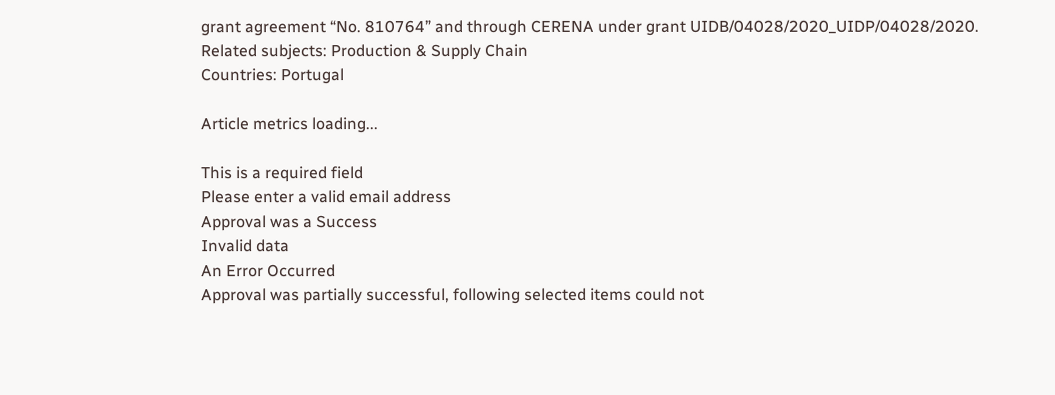grant agreement “No. 810764” and through CERENA under grant UIDB/04028/2020_UIDP/04028/2020.
Related subjects: Production & Supply Chain
Countries: Portugal

Article metrics loading...

This is a required field
Please enter a valid email address
Approval was a Success
Invalid data
An Error Occurred
Approval was partially successful, following selected items could not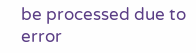be processed due to error